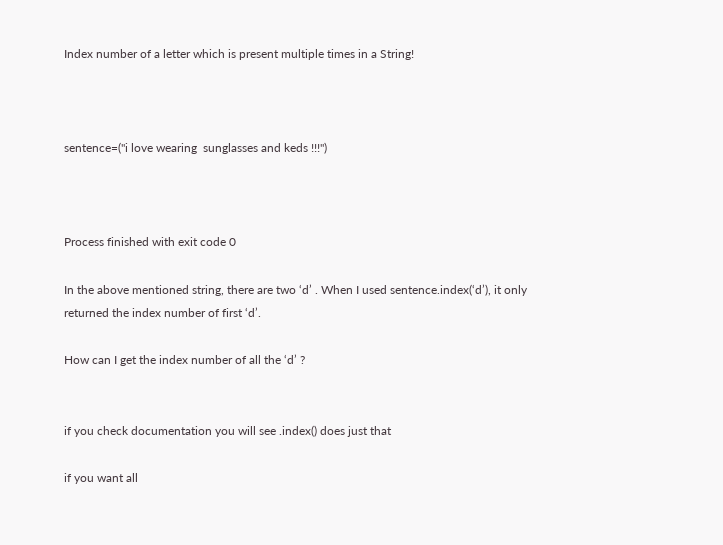Index number of a letter which is present multiple times in a String!



sentence=("i love wearing  sunglasses and keds !!!")



Process finished with exit code 0

In the above mentioned string, there are two ‘d’ . When I used sentence.index(‘d’), it only returned the index number of first ‘d’.

How can I get the index number of all the ‘d’ ?


if you check documentation you will see .index() does just that

if you want all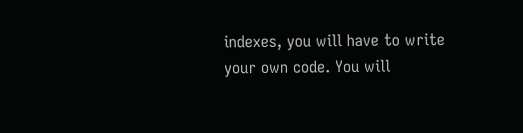indexes, you will have to write your own code. You will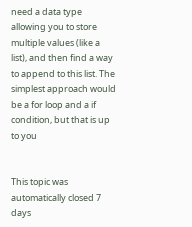need a data type allowing you to store multiple values (like a list), and then find a way to append to this list. The simplest approach would be a for loop and a if condition, but that is up to you


This topic was automatically closed 7 days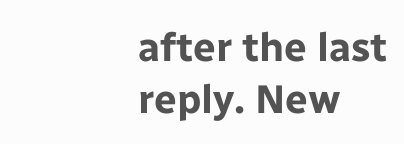after the last reply. New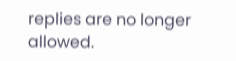replies are no longer allowed.